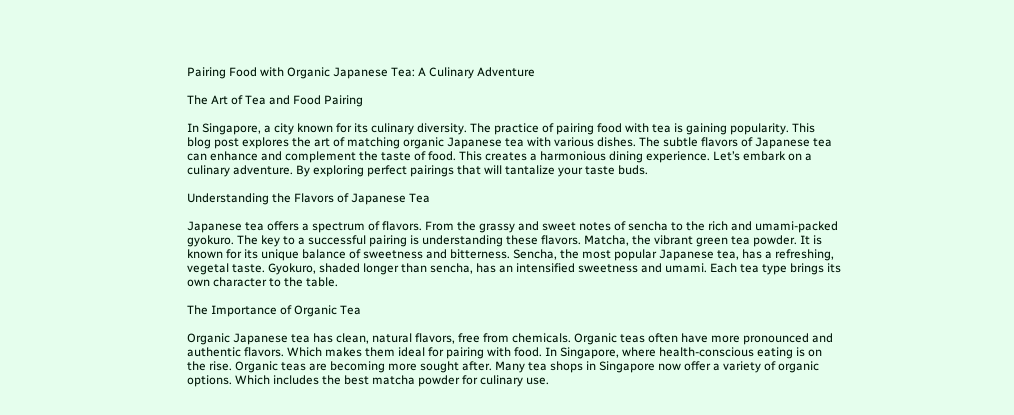Pairing Food with Organic Japanese Tea: A Culinary Adventure

The Art of Tea and Food Pairing

In Singapore, a city known for its culinary diversity. The practice of pairing food with tea is gaining popularity. This blog post explores the art of matching organic Japanese tea with various dishes. The subtle flavors of Japanese tea can enhance and complement the taste of food. This creates a harmonious dining experience. Let’s embark on a culinary adventure. By exploring perfect pairings that will tantalize your taste buds.

Understanding the Flavors of Japanese Tea

Japanese tea offers a spectrum of flavors. From the grassy and sweet notes of sencha to the rich and umami-packed gyokuro. The key to a successful pairing is understanding these flavors. Matcha, the vibrant green tea powder. It is known for its unique balance of sweetness and bitterness. Sencha, the most popular Japanese tea, has a refreshing, vegetal taste. Gyokuro, shaded longer than sencha, has an intensified sweetness and umami. Each tea type brings its own character to the table.

The Importance of Organic Tea

Organic Japanese tea has clean, natural flavors, free from chemicals. Organic teas often have more pronounced and authentic flavors. Which makes them ideal for pairing with food. In Singapore, where health-conscious eating is on the rise. Organic teas are becoming more sought after. Many tea shops in Singapore now offer a variety of organic options. Which includes the best matcha powder for culinary use.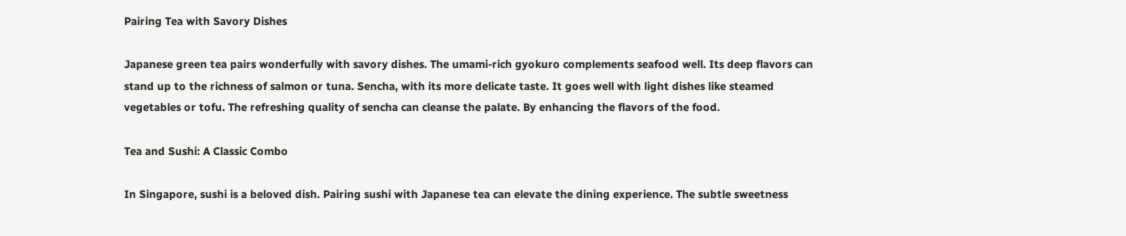Pairing Tea with Savory Dishes

Japanese green tea pairs wonderfully with savory dishes. The umami-rich gyokuro complements seafood well. Its deep flavors can stand up to the richness of salmon or tuna. Sencha, with its more delicate taste. It goes well with light dishes like steamed vegetables or tofu. The refreshing quality of sencha can cleanse the palate. By enhancing the flavors of the food.

Tea and Sushi: A Classic Combo

In Singapore, sushi is a beloved dish. Pairing sushi with Japanese tea can elevate the dining experience. The subtle sweetness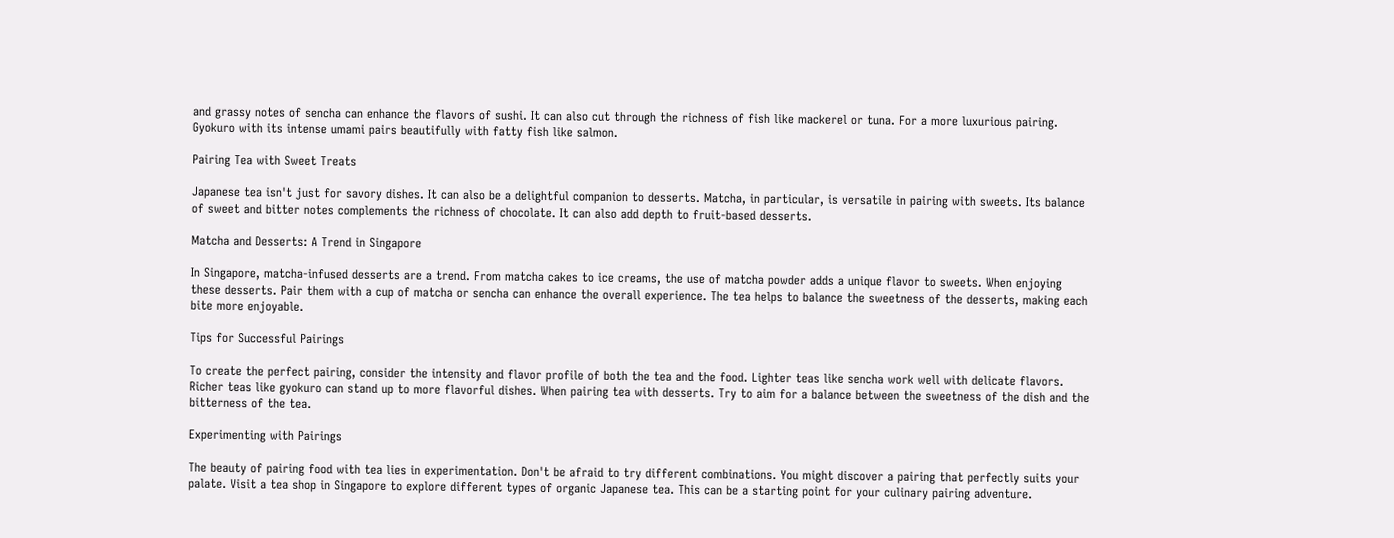and grassy notes of sencha can enhance the flavors of sushi. It can also cut through the richness of fish like mackerel or tuna. For a more luxurious pairing. Gyokuro with its intense umami pairs beautifully with fatty fish like salmon.

Pairing Tea with Sweet Treats

Japanese tea isn't just for savory dishes. It can also be a delightful companion to desserts. Matcha, in particular, is versatile in pairing with sweets. Its balance of sweet and bitter notes complements the richness of chocolate. It can also add depth to fruit-based desserts.

Matcha and Desserts: A Trend in Singapore

In Singapore, matcha-infused desserts are a trend. From matcha cakes to ice creams, the use of matcha powder adds a unique flavor to sweets. When enjoying these desserts. Pair them with a cup of matcha or sencha can enhance the overall experience. The tea helps to balance the sweetness of the desserts, making each bite more enjoyable.

Tips for Successful Pairings

To create the perfect pairing, consider the intensity and flavor profile of both the tea and the food. Lighter teas like sencha work well with delicate flavors. Richer teas like gyokuro can stand up to more flavorful dishes. When pairing tea with desserts. Try to aim for a balance between the sweetness of the dish and the bitterness of the tea.

Experimenting with Pairings

The beauty of pairing food with tea lies in experimentation. Don't be afraid to try different combinations. You might discover a pairing that perfectly suits your palate. Visit a tea shop in Singapore to explore different types of organic Japanese tea. This can be a starting point for your culinary pairing adventure.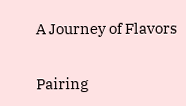A Journey of Flavors

Pairing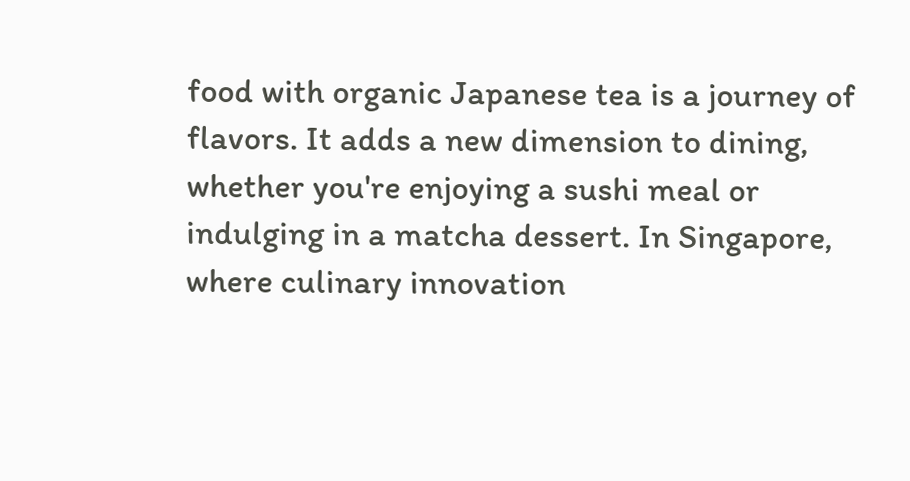food with organic Japanese tea is a journey of flavors. It adds a new dimension to dining, whether you're enjoying a sushi meal or indulging in a matcha dessert. In Singapore, where culinary innovation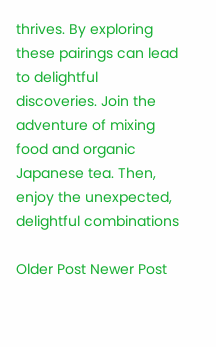thrives. By exploring these pairings can lead to delightful discoveries. Join the adventure of mixing food and organic Japanese tea. Then, enjoy the unexpected, delightful combinations

Older Post Newer Post